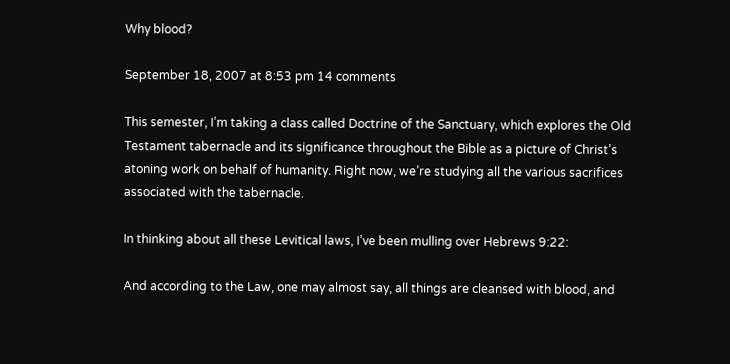Why blood?

September 18, 2007 at 8:53 pm 14 comments

This semester, I’m taking a class called Doctrine of the Sanctuary, which explores the Old Testament tabernacle and its significance throughout the Bible as a picture of Christ’s atoning work on behalf of humanity. Right now, we’re studying all the various sacrifices associated with the tabernacle.

In thinking about all these Levitical laws, I’ve been mulling over Hebrews 9:22:

And according to the Law, one may almost say, all things are cleansed with blood, and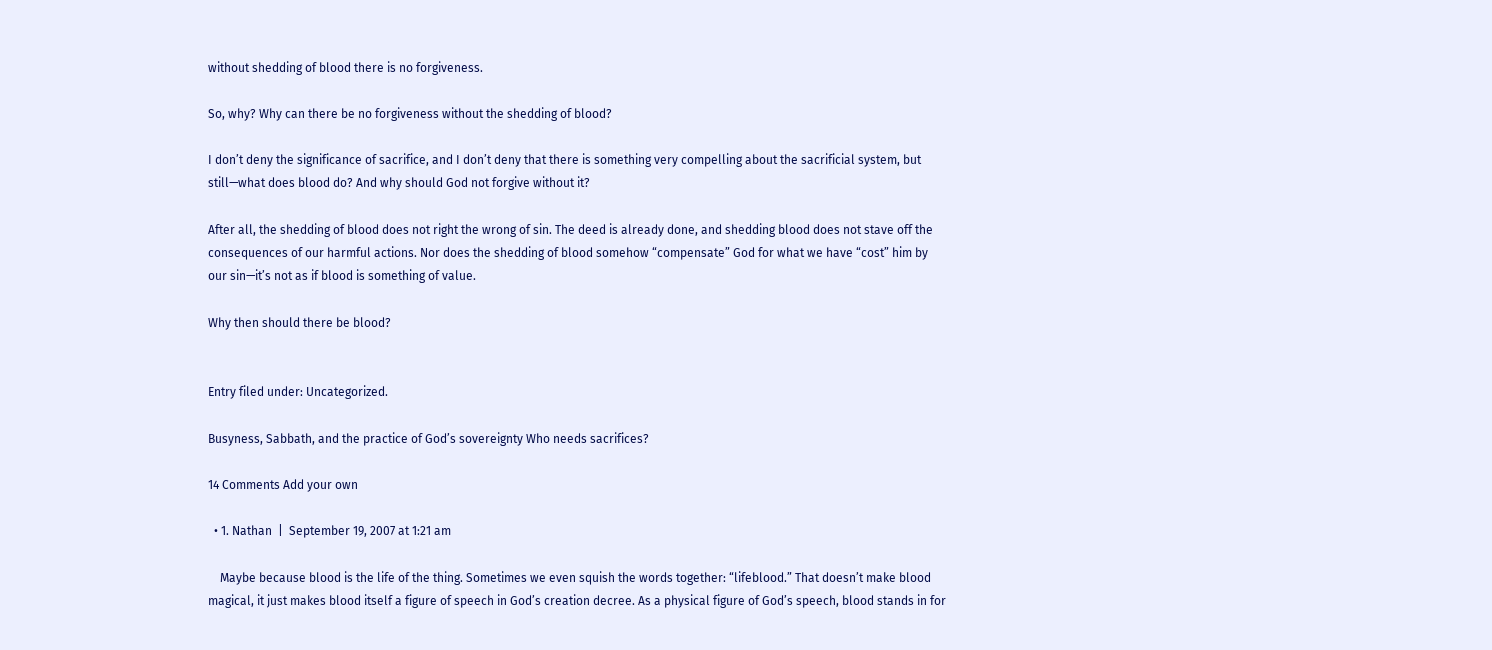without shedding of blood there is no forgiveness.

So, why? Why can there be no forgiveness without the shedding of blood?

I don’t deny the significance of sacrifice, and I don’t deny that there is something very compelling about the sacrificial system, but still—what does blood do? And why should God not forgive without it?

After all, the shedding of blood does not right the wrong of sin. The deed is already done, and shedding blood does not stave off the consequences of our harmful actions. Nor does the shedding of blood somehow “compensate” God for what we have “cost” him by our sin—it’s not as if blood is something of value.

Why then should there be blood?


Entry filed under: Uncategorized.

Busyness, Sabbath, and the practice of God’s sovereignty Who needs sacrifices?

14 Comments Add your own

  • 1. Nathan  |  September 19, 2007 at 1:21 am

    Maybe because blood is the life of the thing. Sometimes we even squish the words together: “lifeblood.” That doesn’t make blood magical, it just makes blood itself a figure of speech in God’s creation decree. As a physical figure of God’s speech, blood stands in for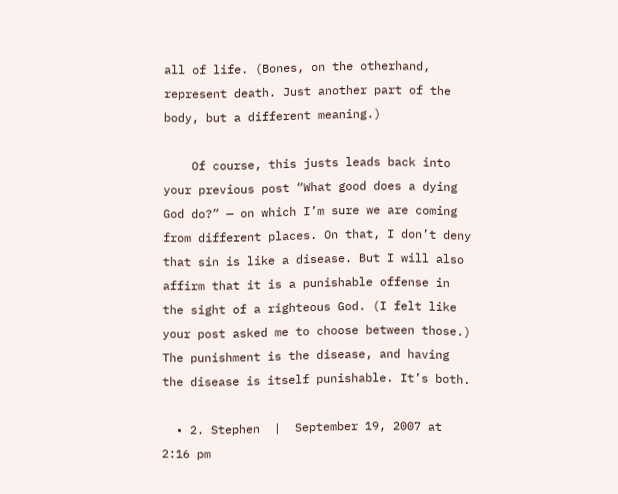all of life. (Bones, on the otherhand, represent death. Just another part of the body, but a different meaning.)

    Of course, this justs leads back into your previous post “What good does a dying God do?” — on which I’m sure we are coming from different places. On that, I don’t deny that sin is like a disease. But I will also affirm that it is a punishable offense in the sight of a righteous God. (I felt like your post asked me to choose between those.) The punishment is the disease, and having the disease is itself punishable. It’s both.

  • 2. Stephen  |  September 19, 2007 at 2:16 pm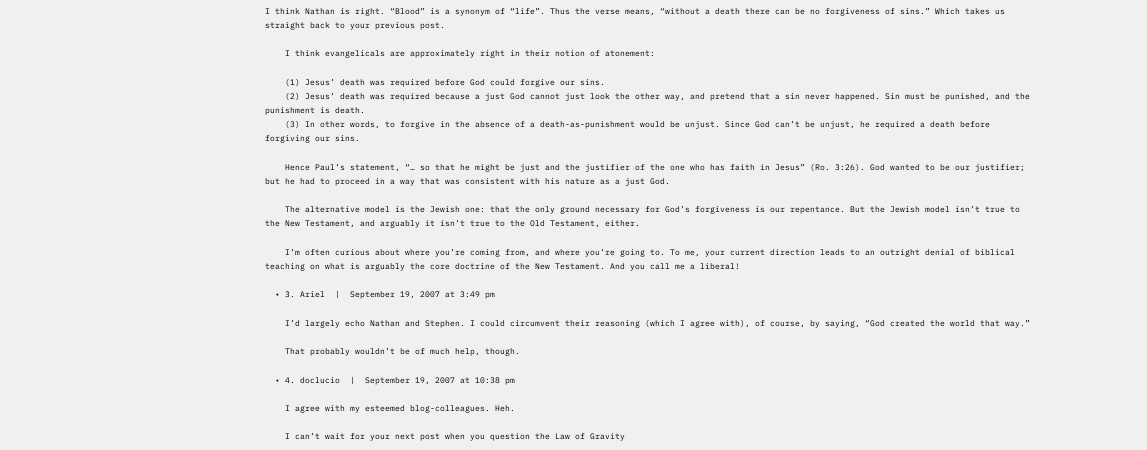I think Nathan is right. “Blood” is a synonym of “life”. Thus the verse means, “without a death there can be no forgiveness of sins.” Which takes us straight back to your previous post.

    I think evangelicals are approximately right in their notion of atonement:

    (1) Jesus’ death was required before God could forgive our sins.
    (2) Jesus’ death was required because a just God cannot just look the other way, and pretend that a sin never happened. Sin must be punished, and the punishment is death.
    (3) In other words, to forgive in the absence of a death-as-punishment would be unjust. Since God can’t be unjust, he required a death before forgiving our sins.

    Hence Paul’s statement, “… so that he might be just and the justifier of the one who has faith in Jesus” (Ro. 3:26). God wanted to be our justifier; but he had to proceed in a way that was consistent with his nature as a just God.

    The alternative model is the Jewish one: that the only ground necessary for God’s forgiveness is our repentance. But the Jewish model isn’t true to the New Testament, and arguably it isn’t true to the Old Testament, either.

    I’m often curious about where you’re coming from, and where you’re going to. To me, your current direction leads to an outright denial of biblical teaching on what is arguably the core doctrine of the New Testament. And you call me a liberal!

  • 3. Ariel  |  September 19, 2007 at 3:49 pm

    I’d largely echo Nathan and Stephen. I could circumvent their reasoning (which I agree with), of course, by saying, “God created the world that way.”

    That probably wouldn’t be of much help, though.

  • 4. doclucio  |  September 19, 2007 at 10:38 pm

    I agree with my esteemed blog-colleagues. Heh.

    I can’t wait for your next post when you question the Law of Gravity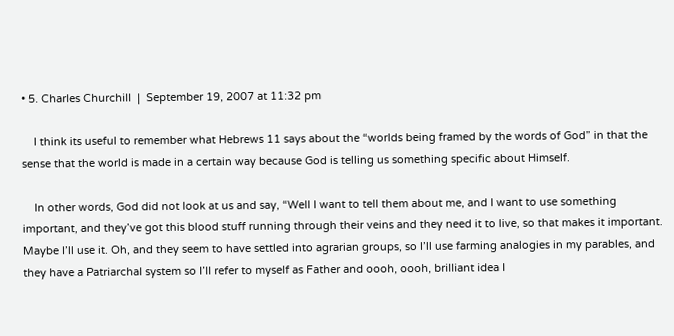• 5. Charles Churchill  |  September 19, 2007 at 11:32 pm

    I think its useful to remember what Hebrews 11 says about the “worlds being framed by the words of God” in that the sense that the world is made in a certain way because God is telling us something specific about Himself.

    In other words, God did not look at us and say, “Well I want to tell them about me, and I want to use something important, and they’ve got this blood stuff running through their veins and they need it to live, so that makes it important. Maybe I’ll use it. Oh, and they seem to have settled into agrarian groups, so I’ll use farming analogies in my parables, and they have a Patriarchal system so I’ll refer to myself as Father and oooh, oooh, brilliant idea I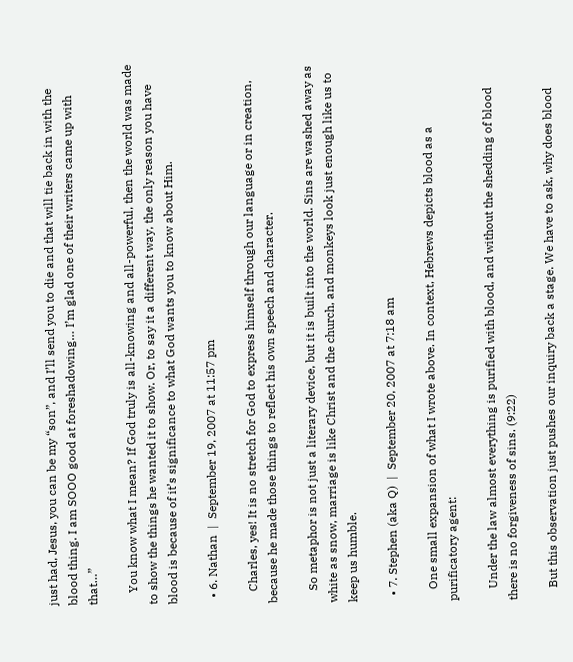just had, Jesus, you can be my “son”, and I’ll send you to die and that will tie back in with the blood thing. I am SOOO good at foreshadowing… I’m glad one of their writers came up with that…”

    You know what I mean? If God truly is all-knowing and all-powerful, then the world was made to show the things he wanted it to show. Or, to say it a different way, the only reason you have blood is because of it’s significance to what God wants you to know about Him.

  • 6. Nathan  |  September 19, 2007 at 11:57 pm

    Charles, yes! It is no stretch for God to express himself through our language or in creation, because he made those things to reflect his own speech and character.

    So metaphor is not just a literary device, but it is built into the world. Sins are washed away as white as snow, marriage is like Christ and the church, and monkeys look just enough like us to keep us humble.

  • 7. Stephen (aka Q)  |  September 20, 2007 at 7:18 am

    One small expansion of what I wrote above. In context, Hebrews depicts blood as a purificatory agent:

    Under the law almost everything is purified with blood, and without the shedding of blood there is no forgiveness of sins. (9:22)

    But this observation just pushes our inquiry back a stage. We have to ask, why does blood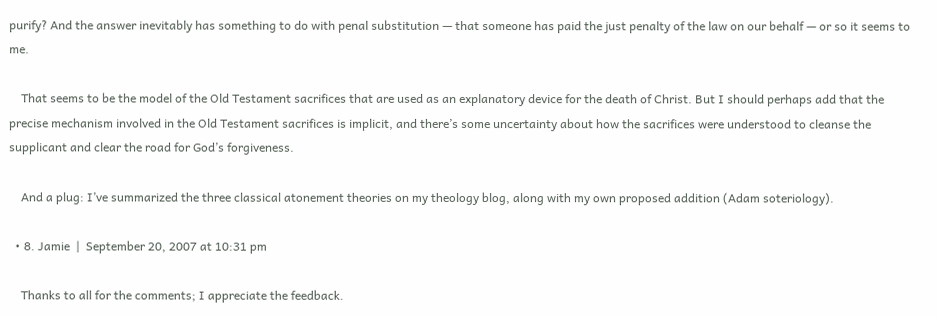purify? And the answer inevitably has something to do with penal substitution — that someone has paid the just penalty of the law on our behalf — or so it seems to me.

    That seems to be the model of the Old Testament sacrifices that are used as an explanatory device for the death of Christ. But I should perhaps add that the precise mechanism involved in the Old Testament sacrifices is implicit, and there’s some uncertainty about how the sacrifices were understood to cleanse the supplicant and clear the road for God’s forgiveness.

    And a plug: I’ve summarized the three classical atonement theories on my theology blog, along with my own proposed addition (Adam soteriology).

  • 8. Jamie  |  September 20, 2007 at 10:31 pm

    Thanks to all for the comments; I appreciate the feedback.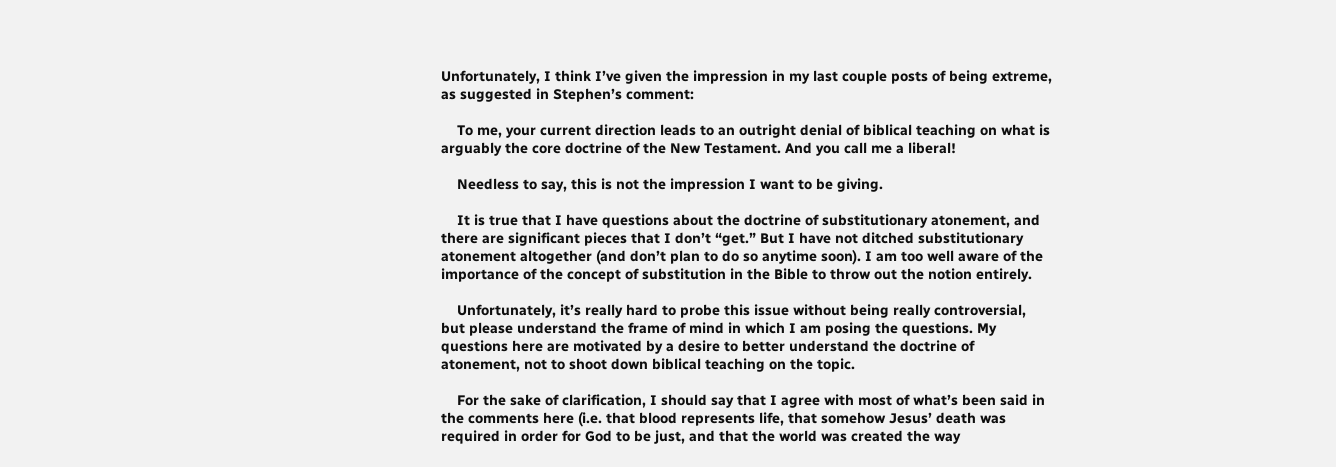Unfortunately, I think I’ve given the impression in my last couple posts of being extreme, as suggested in Stephen’s comment:

    To me, your current direction leads to an outright denial of biblical teaching on what is arguably the core doctrine of the New Testament. And you call me a liberal!

    Needless to say, this is not the impression I want to be giving.

    It is true that I have questions about the doctrine of substitutionary atonement, and there are significant pieces that I don’t “get.” But I have not ditched substitutionary atonement altogether (and don’t plan to do so anytime soon). I am too well aware of the importance of the concept of substitution in the Bible to throw out the notion entirely.

    Unfortunately, it’s really hard to probe this issue without being really controversial, but please understand the frame of mind in which I am posing the questions. My questions here are motivated by a desire to better understand the doctrine of atonement, not to shoot down biblical teaching on the topic.

    For the sake of clarification, I should say that I agree with most of what’s been said in the comments here (i.e. that blood represents life, that somehow Jesus’ death was required in order for God to be just, and that the world was created the way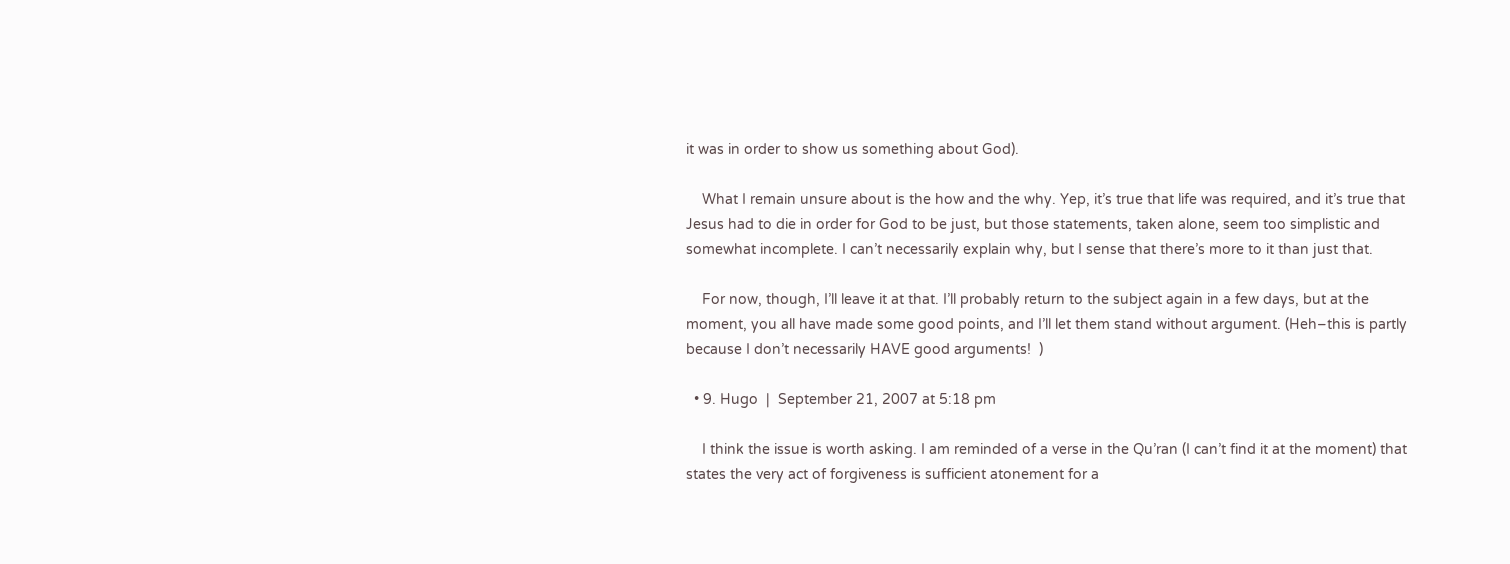it was in order to show us something about God).

    What I remain unsure about is the how and the why. Yep, it’s true that life was required, and it’s true that Jesus had to die in order for God to be just, but those statements, taken alone, seem too simplistic and somewhat incomplete. I can’t necessarily explain why, but I sense that there’s more to it than just that.

    For now, though, I’ll leave it at that. I’ll probably return to the subject again in a few days, but at the moment, you all have made some good points, and I’ll let them stand without argument. (Heh–this is partly because I don’t necessarily HAVE good arguments!  )

  • 9. Hugo  |  September 21, 2007 at 5:18 pm

    I think the issue is worth asking. I am reminded of a verse in the Qu’ran (I can’t find it at the moment) that states the very act of forgiveness is sufficient atonement for a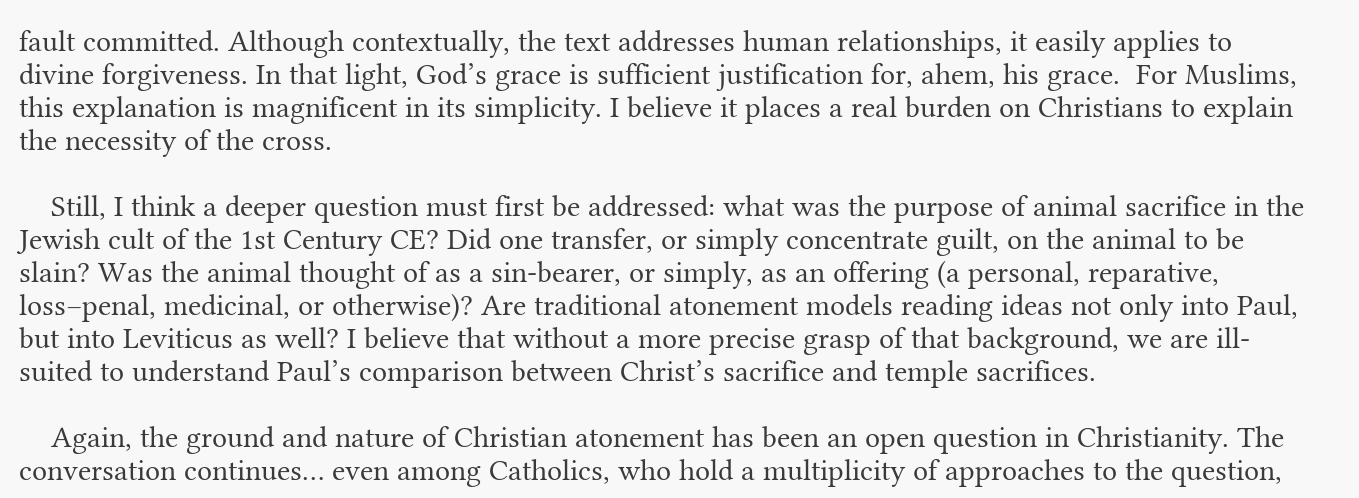fault committed. Although contextually, the text addresses human relationships, it easily applies to divine forgiveness. In that light, God’s grace is sufficient justification for, ahem, his grace.  For Muslims, this explanation is magnificent in its simplicity. I believe it places a real burden on Christians to explain the necessity of the cross.

    Still, I think a deeper question must first be addressed: what was the purpose of animal sacrifice in the Jewish cult of the 1st Century CE? Did one transfer, or simply concentrate guilt, on the animal to be slain? Was the animal thought of as a sin-bearer, or simply, as an offering (a personal, reparative, loss–penal, medicinal, or otherwise)? Are traditional atonement models reading ideas not only into Paul, but into Leviticus as well? I believe that without a more precise grasp of that background, we are ill-suited to understand Paul’s comparison between Christ’s sacrifice and temple sacrifices.

    Again, the ground and nature of Christian atonement has been an open question in Christianity. The conversation continues… even among Catholics, who hold a multiplicity of approaches to the question,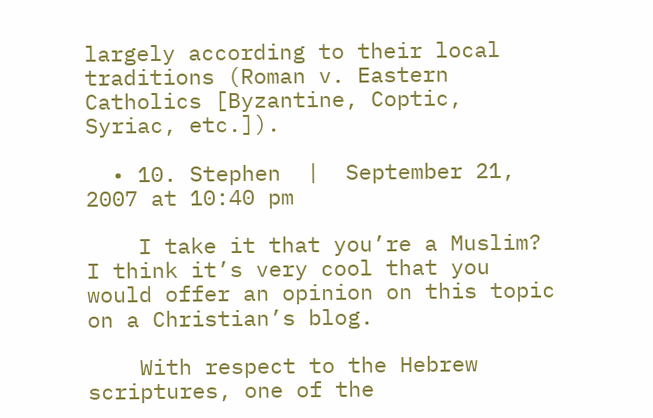largely according to their local traditions (Roman v. Eastern Catholics [Byzantine, Coptic, Syriac, etc.]).

  • 10. Stephen  |  September 21, 2007 at 10:40 pm

    I take it that you’re a Muslim? I think it’s very cool that you would offer an opinion on this topic on a Christian’s blog.

    With respect to the Hebrew scriptures, one of the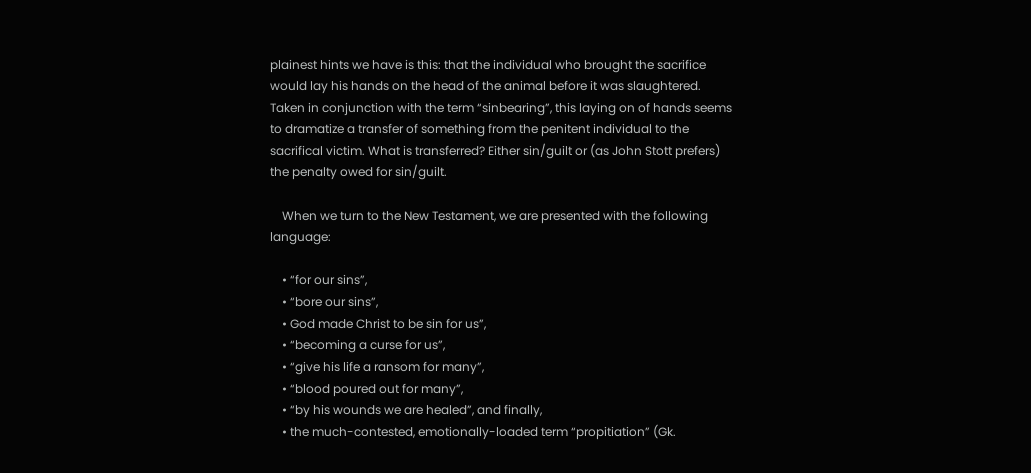plainest hints we have is this: that the individual who brought the sacrifice would lay his hands on the head of the animal before it was slaughtered. Taken in conjunction with the term “sinbearing”, this laying on of hands seems to dramatize a transfer of something from the penitent individual to the sacrifical victim. What is transferred? Either sin/guilt or (as John Stott prefers) the penalty owed for sin/guilt.

    When we turn to the New Testament, we are presented with the following language:

    • “for our sins”,
    • “bore our sins”,
    • God made Christ to be sin for us”,
    • “becoming a curse for us”,
    • “give his life a ransom for many”,
    • “blood poured out for many”,
    • “by his wounds we are healed”, and finally,
    • the much-contested, emotionally-loaded term “propitiation” (Gk.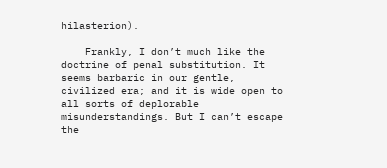hilasterion).

    Frankly, I don’t much like the doctrine of penal substitution. It seems barbaric in our gentle, civilized era; and it is wide open to all sorts of deplorable misunderstandings. But I can’t escape the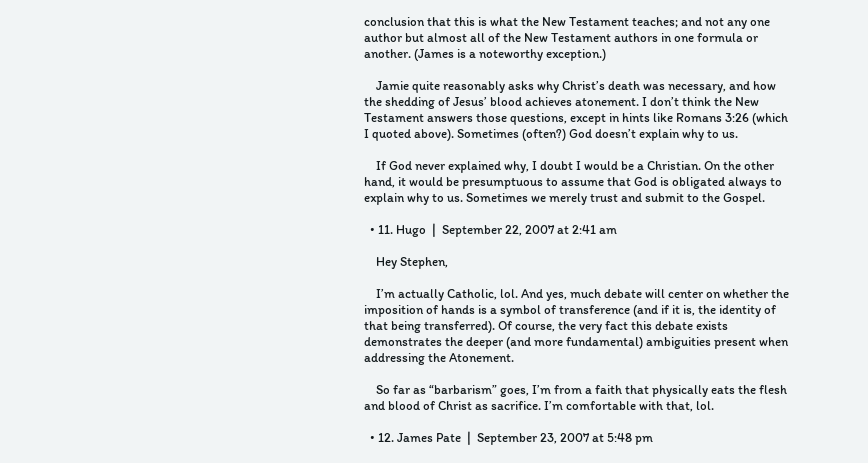conclusion that this is what the New Testament teaches; and not any one author but almost all of the New Testament authors in one formula or another. (James is a noteworthy exception.)

    Jamie quite reasonably asks why Christ’s death was necessary, and how the shedding of Jesus’ blood achieves atonement. I don’t think the New Testament answers those questions, except in hints like Romans 3:26 (which I quoted above). Sometimes (often?) God doesn’t explain why to us.

    If God never explained why, I doubt I would be a Christian. On the other hand, it would be presumptuous to assume that God is obligated always to explain why to us. Sometimes we merely trust and submit to the Gospel.

  • 11. Hugo  |  September 22, 2007 at 2:41 am

    Hey Stephen,

    I’m actually Catholic, lol. And yes, much debate will center on whether the imposition of hands is a symbol of transference (and if it is, the identity of that being transferred). Of course, the very fact this debate exists demonstrates the deeper (and more fundamental) ambiguities present when addressing the Atonement.

    So far as “barbarism” goes, I’m from a faith that physically eats the flesh and blood of Christ as sacrifice. I’m comfortable with that, lol.

  • 12. James Pate  |  September 23, 2007 at 5:48 pm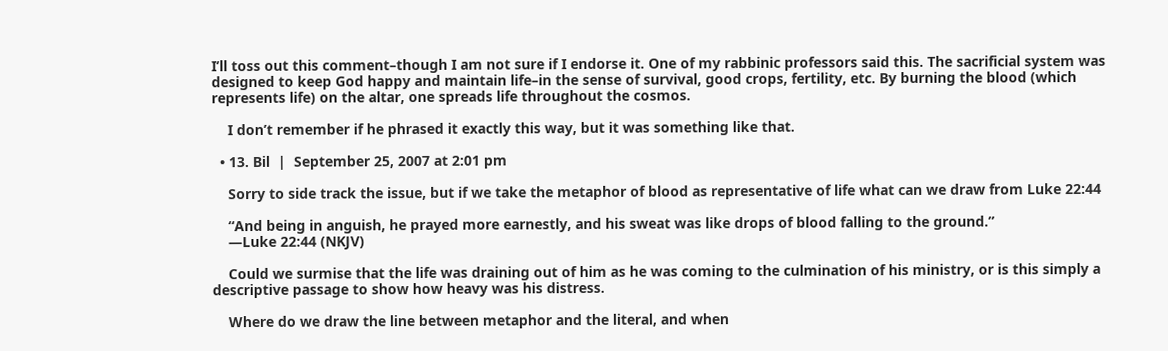I’ll toss out this comment–though I am not sure if I endorse it. One of my rabbinic professors said this. The sacrificial system was designed to keep God happy and maintain life–in the sense of survival, good crops, fertility, etc. By burning the blood (which represents life) on the altar, one spreads life throughout the cosmos.

    I don’t remember if he phrased it exactly this way, but it was something like that.

  • 13. Bil  |  September 25, 2007 at 2:01 pm

    Sorry to side track the issue, but if we take the metaphor of blood as representative of life what can we draw from Luke 22:44

    “And being in anguish, he prayed more earnestly, and his sweat was like drops of blood falling to the ground.”
    —Luke 22:44 (NKJV)

    Could we surmise that the life was draining out of him as he was coming to the culmination of his ministry, or is this simply a descriptive passage to show how heavy was his distress.

    Where do we draw the line between metaphor and the literal, and when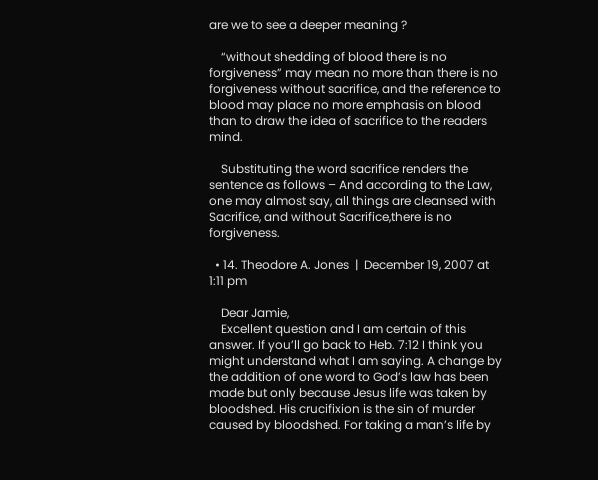are we to see a deeper meaning ?

    “without shedding of blood there is no forgiveness” may mean no more than there is no forgiveness without sacrifice, and the reference to blood may place no more emphasis on blood than to draw the idea of sacrifice to the readers mind.

    Substituting the word sacrifice renders the sentence as follows – And according to the Law, one may almost say, all things are cleansed with Sacrifice, and without Sacrifice,there is no forgiveness.

  • 14. Theodore A. Jones  |  December 19, 2007 at 1:11 pm

    Dear Jamie,
    Excellent question and I am certain of this answer. If you’ll go back to Heb. 7:12 I think you might understand what I am saying. A change by the addition of one word to God’s law has been made but only because Jesus life was taken by bloodshed. His crucifixion is the sin of murder caused by bloodshed. For taking a man’s life by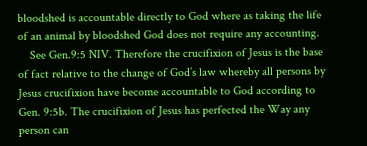bloodshed is accountable directly to God where as taking the life of an animal by bloodshed God does not require any accounting.
    See Gen.9:5 NIV. Therefore the crucifixion of Jesus is the base of fact relative to the change of God’s law whereby all persons by Jesus crucifixion have become accountable to God according to Gen. 9:5b. The crucifixion of Jesus has perfected the Way any person can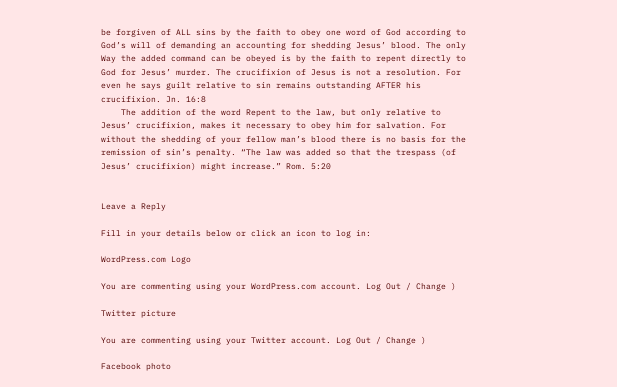be forgiven of ALL sins by the faith to obey one word of God according to God’s will of demanding an accounting for shedding Jesus’ blood. The only Way the added command can be obeyed is by the faith to repent directly to God for Jesus’ murder. The crucifixion of Jesus is not a resolution. For even he says guilt relative to sin remains outstanding AFTER his crucifixion. Jn. 16:8
    The addition of the word Repent to the law, but only relative to Jesus’ crucifixion, makes it necessary to obey him for salvation. For without the shedding of your fellow man’s blood there is no basis for the remission of sin’s penalty. “The law was added so that the trespass (of Jesus’ crucifixion) might increase.” Rom. 5:20


Leave a Reply

Fill in your details below or click an icon to log in:

WordPress.com Logo

You are commenting using your WordPress.com account. Log Out / Change )

Twitter picture

You are commenting using your Twitter account. Log Out / Change )

Facebook photo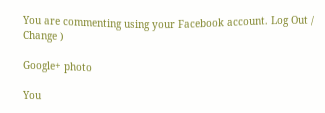You are commenting using your Facebook account. Log Out / Change )

Google+ photo

You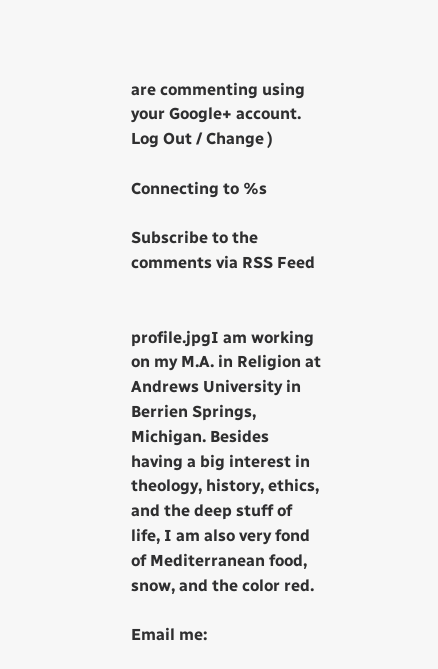are commenting using your Google+ account. Log Out / Change )

Connecting to %s

Subscribe to the comments via RSS Feed


profile.jpgI am working on my M.A. in Religion at Andrews University in Berrien Springs, Michigan. Besides having a big interest in theology, history, ethics, and the deep stuff of life, I am also very fond of Mediterranean food, snow, and the color red.

Email me: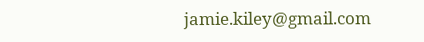jamie.kiley@gmail.com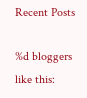Recent Posts

%d bloggers like this: